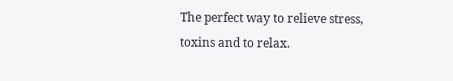The perfect way to relieve stress, toxins and to relax.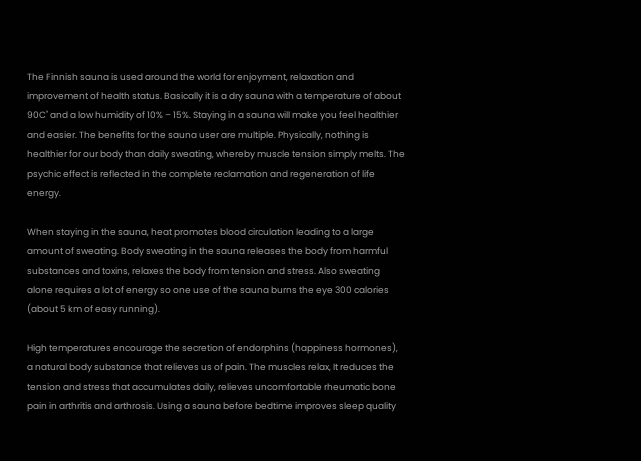The Finnish sauna is used around the world for enjoyment, relaxation and improvement of health status. Basically it is a dry sauna with a temperature of about 90C˚ and a low humidity of 10% – 15%. Staying in a sauna will make you feel healthier and easier. The benefits for the sauna user are multiple. Physically, nothing is healthier for our body than daily sweating, whereby muscle tension simply melts. The psychic effect is reflected in the complete reclamation and regeneration of life energy.

When staying in the sauna, heat promotes blood circulation leading to a large amount of sweating. Body sweating in the sauna releases the body from harmful substances and toxins, relaxes the body from tension and stress. Also sweating alone requires a lot of energy so one use of the sauna burns the eye 300 calories (about 5 km of easy running).

High temperatures encourage the secretion of endorphins (happiness hormones), a natural body substance that relieves us of pain. The muscles relax, It reduces the tension and stress that accumulates daily, relieves uncomfortable rheumatic bone pain in arthritis and arthrosis. Using a sauna before bedtime improves sleep quality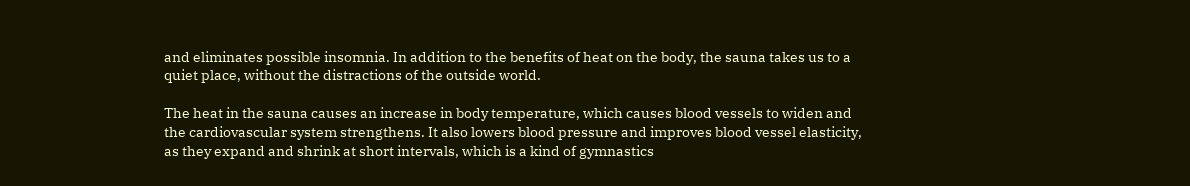and eliminates possible insomnia. In addition to the benefits of heat on the body, the sauna takes us to a quiet place, without the distractions of the outside world.

The heat in the sauna causes an increase in body temperature, which causes blood vessels to widen and the cardiovascular system strengthens. It also lowers blood pressure and improves blood vessel elasticity, as they expand and shrink at short intervals, which is a kind of gymnastics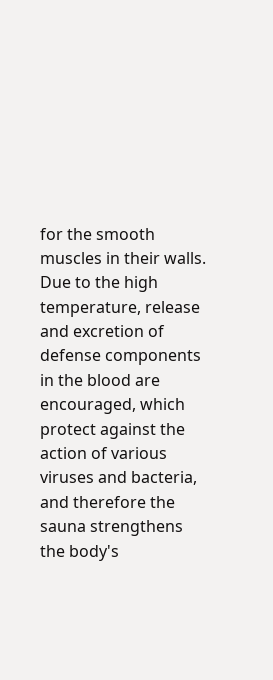for the smooth muscles in their walls. Due to the high temperature, release and excretion of defense components in the blood are encouraged, which protect against the action of various viruses and bacteria, and therefore the sauna strengthens the body's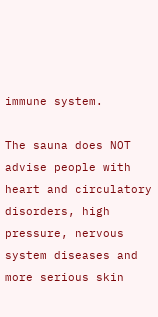immune system.

The sauna does NOT advise people with heart and circulatory disorders, high pressure, nervous system diseases and more serious skin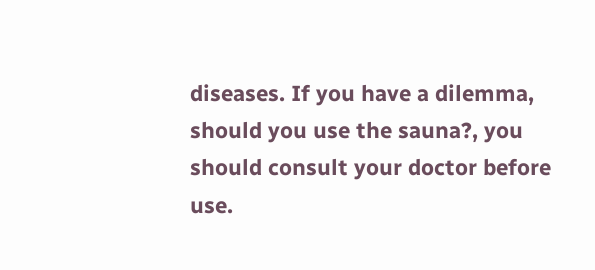diseases. If you have a dilemma, should you use the sauna?, you should consult your doctor before use.